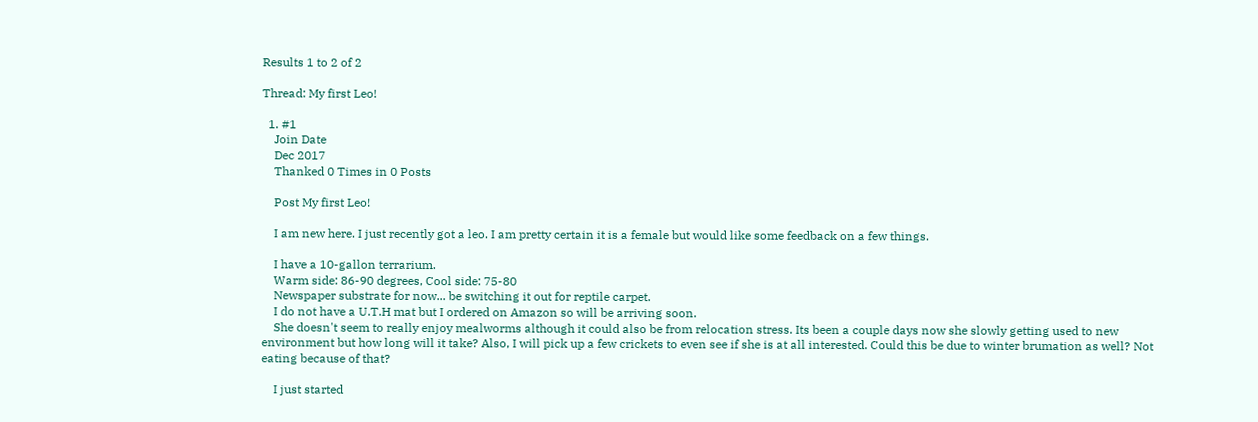Results 1 to 2 of 2

Thread: My first Leo!

  1. #1
    Join Date
    Dec 2017
    Thanked 0 Times in 0 Posts

    Post My first Leo!

    I am new here. I just recently got a leo. I am pretty certain it is a female but would like some feedback on a few things.

    I have a 10-gallon terrarium.
    Warm side: 86-90 degrees, Cool side: 75-80
    Newspaper substrate for now... be switching it out for reptile carpet.
    I do not have a U.T.H mat but I ordered on Amazon so will be arriving soon.
    She doesn't seem to really enjoy mealworms although it could also be from relocation stress. Its been a couple days now she slowly getting used to new environment but how long will it take? Also, I will pick up a few crickets to even see if she is at all interested. Could this be due to winter brumation as well? Not eating because of that?

    I just started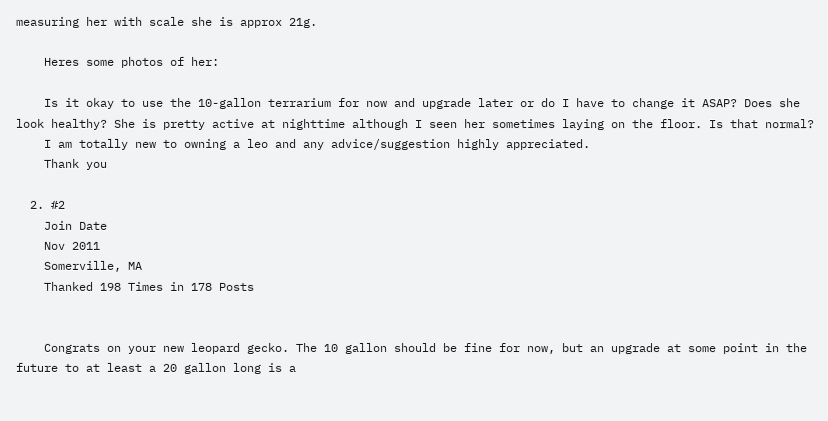measuring her with scale she is approx 21g.

    Heres some photos of her:

    Is it okay to use the 10-gallon terrarium for now and upgrade later or do I have to change it ASAP? Does she look healthy? She is pretty active at nighttime although I seen her sometimes laying on the floor. Is that normal?
    I am totally new to owning a leo and any advice/suggestion highly appreciated.
    Thank you

  2. #2
    Join Date
    Nov 2011
    Somerville, MA
    Thanked 198 Times in 178 Posts


    Congrats on your new leopard gecko. The 10 gallon should be fine for now, but an upgrade at some point in the future to at least a 20 gallon long is a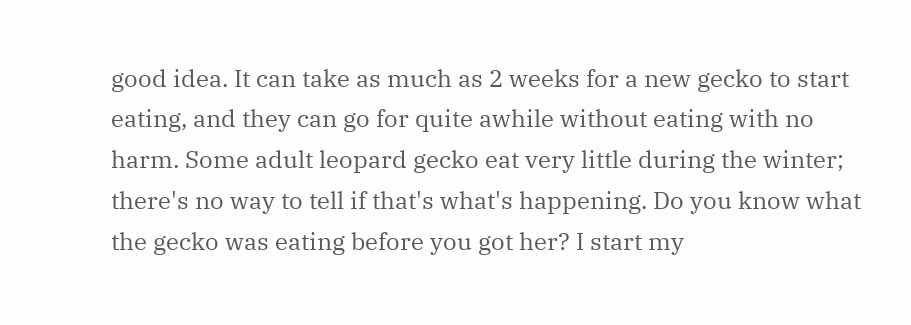good idea. It can take as much as 2 weeks for a new gecko to start eating, and they can go for quite awhile without eating with no harm. Some adult leopard gecko eat very little during the winter; there's no way to tell if that's what's happening. Do you know what the gecko was eating before you got her? I start my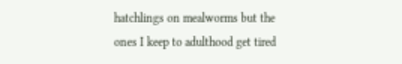hatchlings on mealworms but the ones I keep to adulthood get tired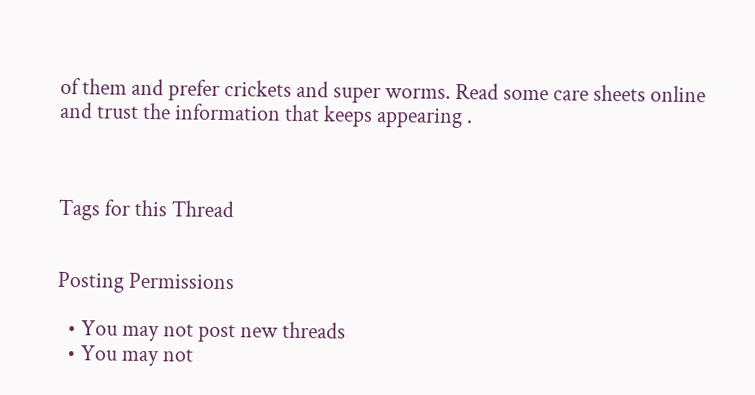of them and prefer crickets and super worms. Read some care sheets online and trust the information that keeps appearing .



Tags for this Thread


Posting Permissions

  • You may not post new threads
  • You may not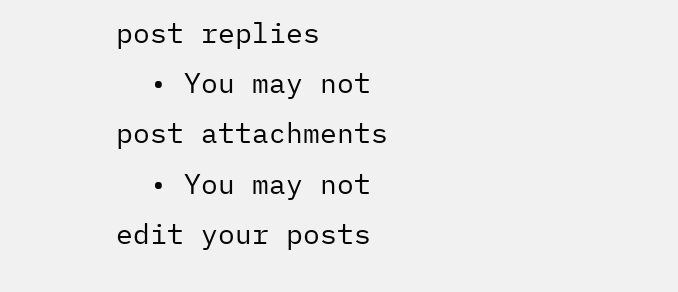post replies
  • You may not post attachments
  • You may not edit your posts